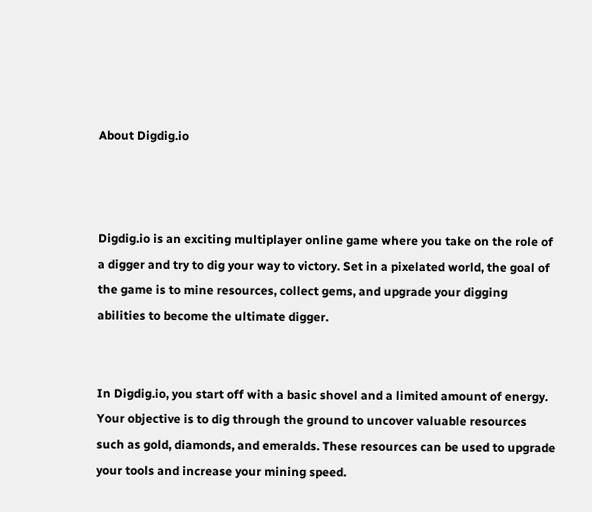About Digdig.io



Digdig.io is an exciting multiplayer online game where you take on the role of a digger and try to dig your way to victory. Set in a pixelated world, the goal of the game is to mine resources, collect gems, and upgrade your digging abilities to become the ultimate digger.


In Digdig.io, you start off with a basic shovel and a limited amount of energy. Your objective is to dig through the ground to uncover valuable resources such as gold, diamonds, and emeralds. These resources can be used to upgrade your tools and increase your mining speed.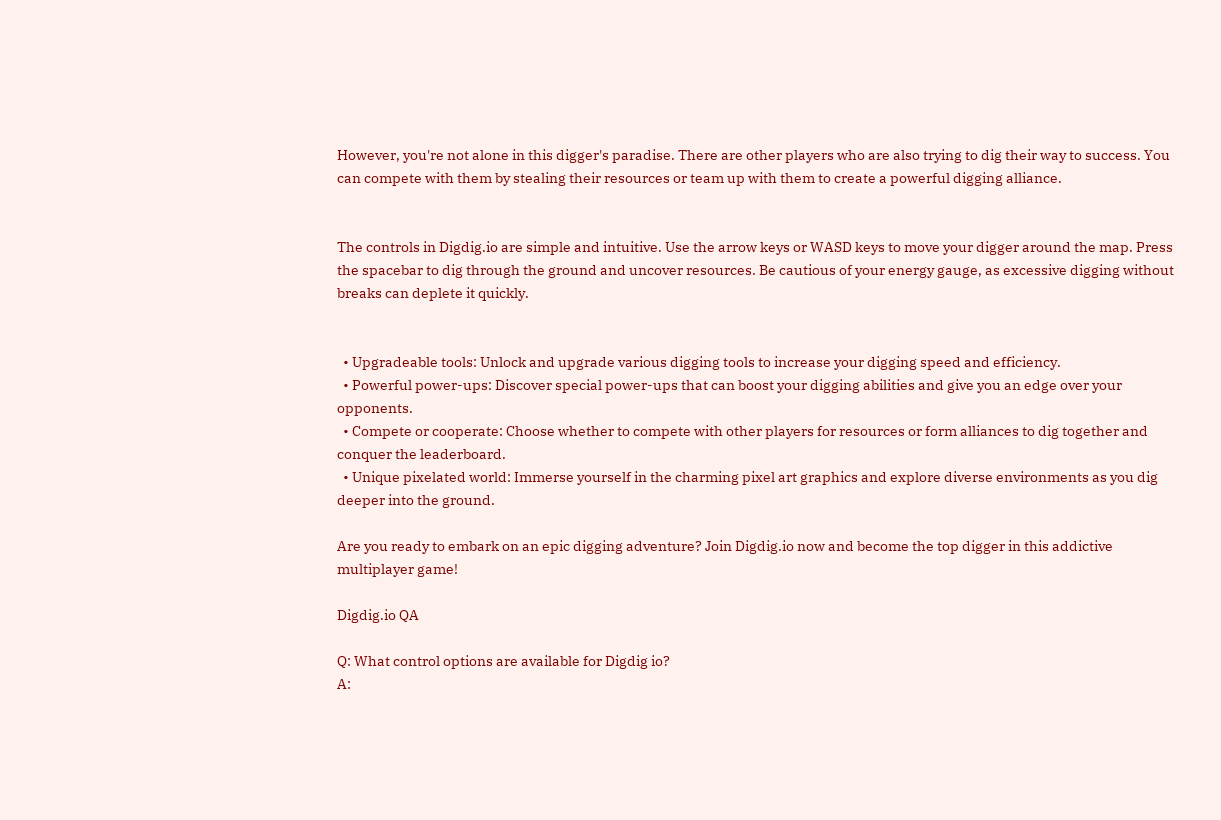However, you're not alone in this digger's paradise. There are other players who are also trying to dig their way to success. You can compete with them by stealing their resources or team up with them to create a powerful digging alliance.


The controls in Digdig.io are simple and intuitive. Use the arrow keys or WASD keys to move your digger around the map. Press the spacebar to dig through the ground and uncover resources. Be cautious of your energy gauge, as excessive digging without breaks can deplete it quickly.


  • Upgradeable tools: Unlock and upgrade various digging tools to increase your digging speed and efficiency.
  • Powerful power-ups: Discover special power-ups that can boost your digging abilities and give you an edge over your opponents.
  • Compete or cooperate: Choose whether to compete with other players for resources or form alliances to dig together and conquer the leaderboard.
  • Unique pixelated world: Immerse yourself in the charming pixel art graphics and explore diverse environments as you dig deeper into the ground.

Are you ready to embark on an epic digging adventure? Join Digdig.io now and become the top digger in this addictive multiplayer game!

Digdig.io QA

Q: What control options are available for Digdig io?
A: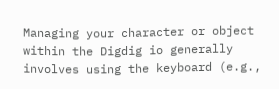Managing your character or object within the Digdig io generally involves using the keyboard (e.g.,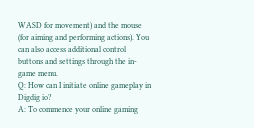WASD for movement) and the mouse (for aiming and performing actions). You can also access additional control buttons and settings through the in-game menu.
Q: How can I initiate online gameplay in Digdig io?
A: To commence your online gaming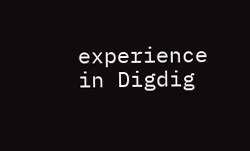experience in Digdig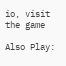io, visit the game

Also Play: